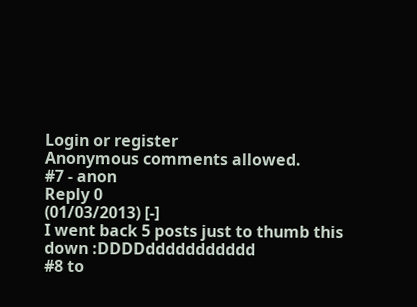Login or register
Anonymous comments allowed.
#7 - anon
Reply 0
(01/03/2013) [-]
I went back 5 posts just to thumb this down :DDDDddddddddddd
#8 to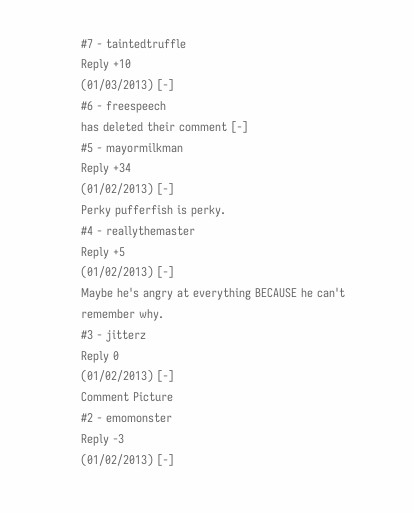#7 - taintedtruffle
Reply +10
(01/03/2013) [-]
#6 - freespeech
has deleted their comment [-]
#5 - mayormilkman
Reply +34
(01/02/2013) [-]
Perky pufferfish is perky.
#4 - reallythemaster
Reply +5
(01/02/2013) [-]
Maybe he's angry at everything BECAUSE he can't remember why.
#3 - jitterz
Reply 0
(01/02/2013) [-]
Comment Picture
#2 - emomonster
Reply -3
(01/02/2013) [-]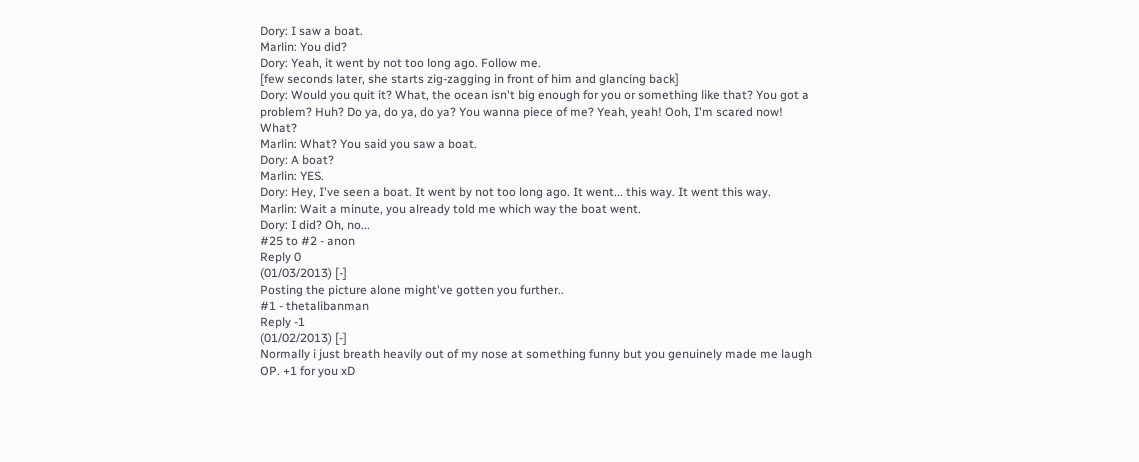Dory: I saw a boat.
Marlin: You did?
Dory: Yeah, it went by not too long ago. Follow me.
[few seconds later, she starts zig-zagging in front of him and glancing back]
Dory: Would you quit it? What, the ocean isn't big enough for you or something like that? You got a problem? Huh? Do ya, do ya, do ya? You wanna piece of me? Yeah, yeah! Ooh, I'm scared now! What?
Marlin: What? You said you saw a boat.
Dory: A boat?
Marlin: YES.
Dory: Hey, I've seen a boat. It went by not too long ago. It went... this way. It went this way.
Marlin: Wait a minute, you already told me which way the boat went.
Dory: I did? Oh, no...
#25 to #2 - anon
Reply 0
(01/03/2013) [-]
Posting the picture alone might've gotten you further..
#1 - thetalibanman
Reply -1
(01/02/2013) [-]
Normally i just breath heavily out of my nose at something funny but you genuinely made me laugh OP. +1 for you xD